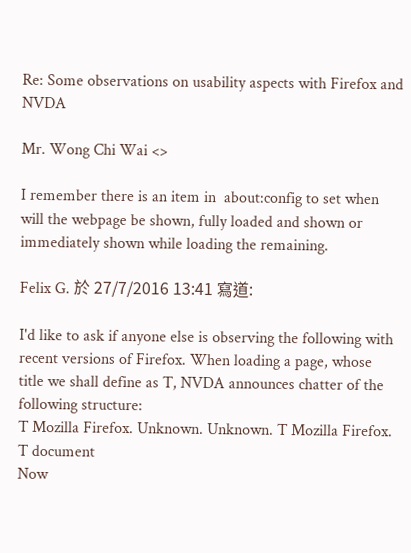Re: Some observations on usability aspects with Firefox and NVDA

Mr. Wong Chi Wai <>

I remember there is an item in  about:config to set when will the webpage be shown, fully loaded and shown or immediately shown while loading the remaining.

Felix G. 於 27/7/2016 13:41 寫道:

I'd like to ask if anyone else is observing the following with recent versions of Firefox. When loading a page, whose title we shall define as T, NVDA announces chatter of the following structure:
T Mozilla Firefox. Unknown. Unknown. T Mozilla Firefox. T document
Now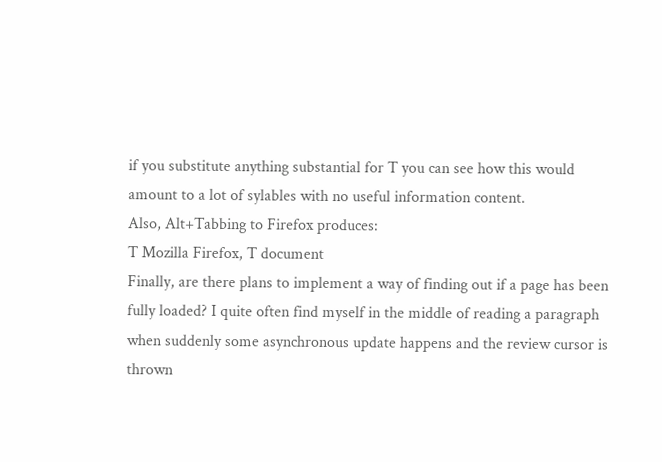if you substitute anything substantial for T you can see how this would amount to a lot of sylables with no useful information content.
Also, Alt+Tabbing to Firefox produces:
T Mozilla Firefox, T document
Finally, are there plans to implement a way of finding out if a page has been fully loaded? I quite often find myself in the middle of reading a paragraph when suddenly some asynchronous update happens and the review cursor is thrown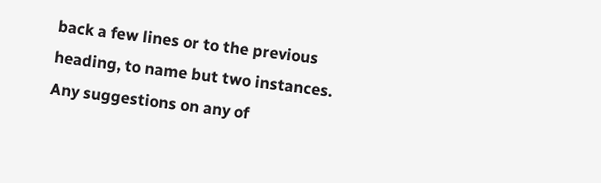back a few lines or to the previous heading, to name but two instances.
Any suggestions on any of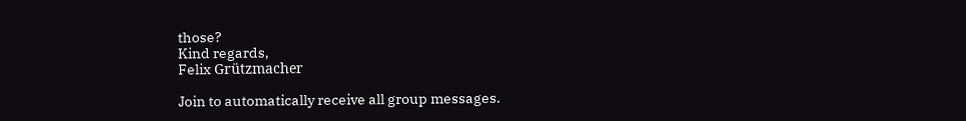those?
Kind regards,
Felix Grützmacher

Join to automatically receive all group messages.